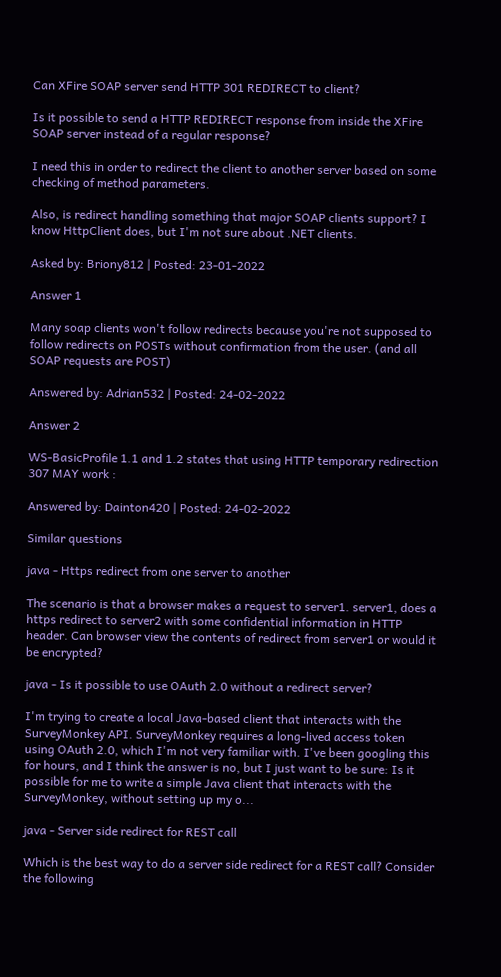Can XFire SOAP server send HTTP 301 REDIRECT to client?

Is it possible to send a HTTP REDIRECT response from inside the XFire SOAP server instead of a regular response?

I need this in order to redirect the client to another server based on some checking of method parameters.

Also, is redirect handling something that major SOAP clients support? I know HttpClient does, but I'm not sure about .NET clients.

Asked by: Briony812 | Posted: 23-01-2022

Answer 1

Many soap clients won't follow redirects because you're not supposed to follow redirects on POSTs without confirmation from the user. (and all SOAP requests are POST)

Answered by: Adrian532 | Posted: 24-02-2022

Answer 2

WS-BasicProfile 1.1 and 1.2 states that using HTTP temporary redirection 307 MAY work :

Answered by: Dainton420 | Posted: 24-02-2022

Similar questions

java - Https redirect from one server to another

The scenario is that a browser makes a request to server1. server1, does a https redirect to server2 with some confidential information in HTTP header. Can browser view the contents of redirect from server1 or would it be encrypted?

java - Is it possible to use OAuth 2.0 without a redirect server?

I'm trying to create a local Java-based client that interacts with the SurveyMonkey API. SurveyMonkey requires a long-lived access token using OAuth 2.0, which I'm not very familiar with. I've been googling this for hours, and I think the answer is no, but I just want to be sure: Is it possible for me to write a simple Java client that interacts with the SurveyMonkey, without setting up my o...

java - Server side redirect for REST call

Which is the best way to do a server side redirect for a REST call? Consider the following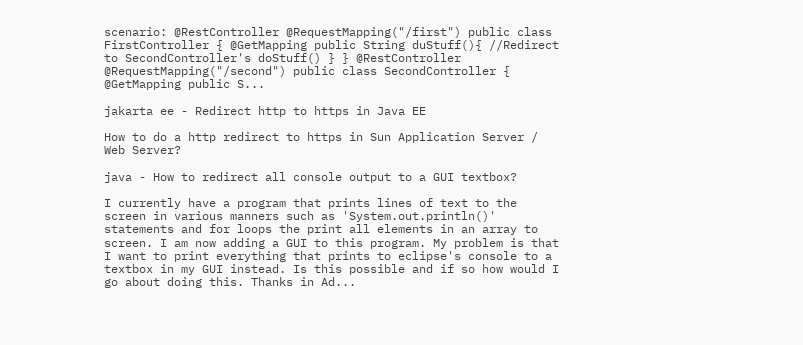scenario: @RestController @RequestMapping("/first") public class FirstController { @GetMapping public String duStuff(){ //Redirect to SecondController's doStuff() } } @RestController @RequestMapping("/second") public class SecondController { @GetMapping public S...

jakarta ee - Redirect http to https in Java EE

How to do a http redirect to https in Sun Application Server / Web Server?

java - How to redirect all console output to a GUI textbox?

I currently have a program that prints lines of text to the screen in various manners such as 'System.out.println()' statements and for loops the print all elements in an array to screen. I am now adding a GUI to this program. My problem is that I want to print everything that prints to eclipse's console to a textbox in my GUI instead. Is this possible and if so how would I go about doing this. Thanks in Ad...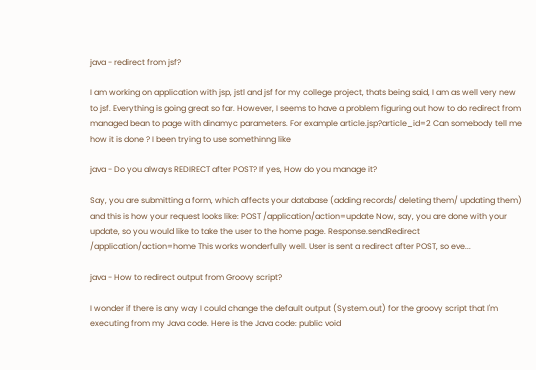java - redirect from jsf?

I am working on application with jsp, jstl and jsf for my college project, thats being said, I am as well very new to jsf. Everything is going great so far. However, I seems to have a problem figuring out how to do redirect from managed bean to page with dinamyc parameters. For example article.jsp?article_id=2 Can somebody tell me how it is done ? I been trying to use somethinng like

java - Do you always REDIRECT after POST? If yes, How do you manage it?

Say, you are submitting a form, which affects your database (adding records/ deleting them/ updating them) and this is how your request looks like: POST /application/action=update Now, say, you are done with your update, so you would like to take the user to the home page. Response.sendRedirect /application/action=home This works wonderfully well. User is sent a redirect after POST, so eve...

java - How to redirect output from Groovy script?

I wonder if there is any way I could change the default output (System.out) for the groovy script that I'm executing from my Java code. Here is the Java code: public void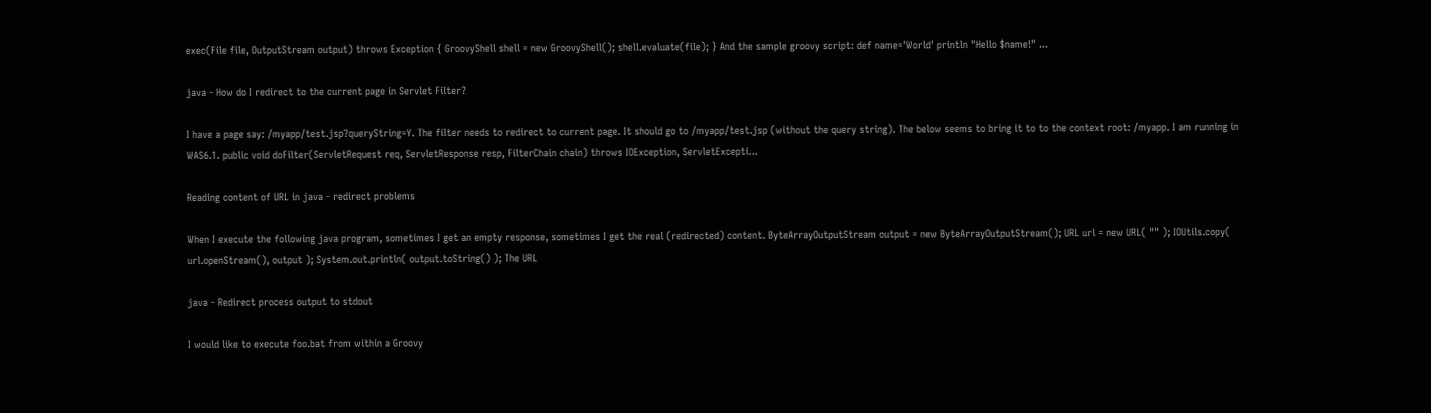exec(File file, OutputStream output) throws Exception { GroovyShell shell = new GroovyShell(); shell.evaluate(file); } And the sample groovy script: def name='World' println "Hello $name!" ...

java - How do I redirect to the current page in Servlet Filter?

I have a page say: /myapp/test.jsp?queryString=Y. The filter needs to redirect to current page. It should go to /myapp/test.jsp (without the query string). The below seems to bring it to to the context root: /myapp. I am running in WAS6.1. public void doFilter(ServletRequest req, ServletResponse resp, FilterChain chain) throws IOException, ServletExcepti...

Reading content of URL in java - redirect problems

When I execute the following java program, sometimes I get an empty response, sometimes I get the real (redirected) content. ByteArrayOutputStream output = new ByteArrayOutputStream(); URL url = new URL( "" ); IOUtils.copy( url.openStream(), output ); System.out.println( output.toString() ); The URL

java - Redirect process output to stdout

I would like to execute foo.bat from within a Groovy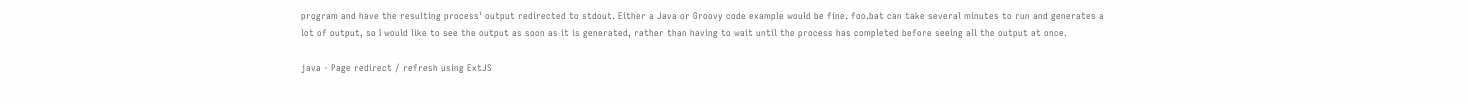program and have the resulting process' output redirected to stdout. Either a Java or Groovy code example would be fine. foo.bat can take several minutes to run and generates a lot of output, so I would like to see the output as soon as it is generated, rather than having to wait until the process has completed before seeing all the output at once.

java - Page redirect / refresh using ExtJS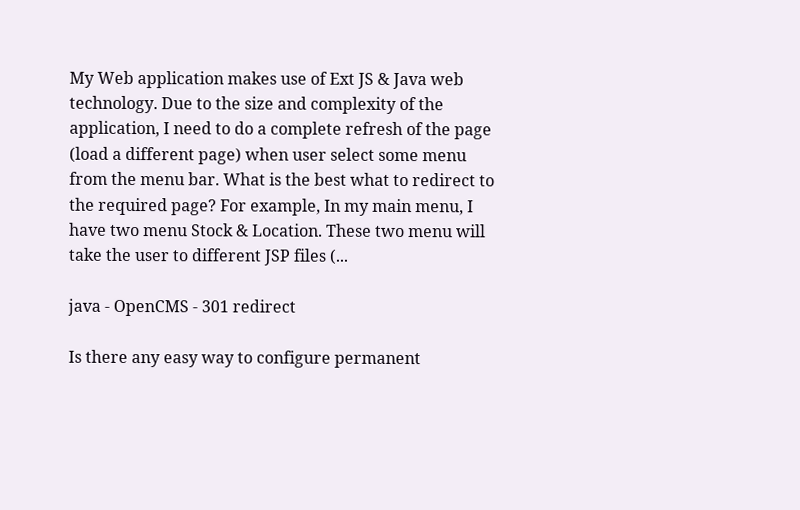My Web application makes use of Ext JS & Java web technology. Due to the size and complexity of the application, I need to do a complete refresh of the page (load a different page) when user select some menu from the menu bar. What is the best what to redirect to the required page? For example, In my main menu, I have two menu Stock & Location. These two menu will take the user to different JSP files (...

java - OpenCMS - 301 redirect

Is there any easy way to configure permanent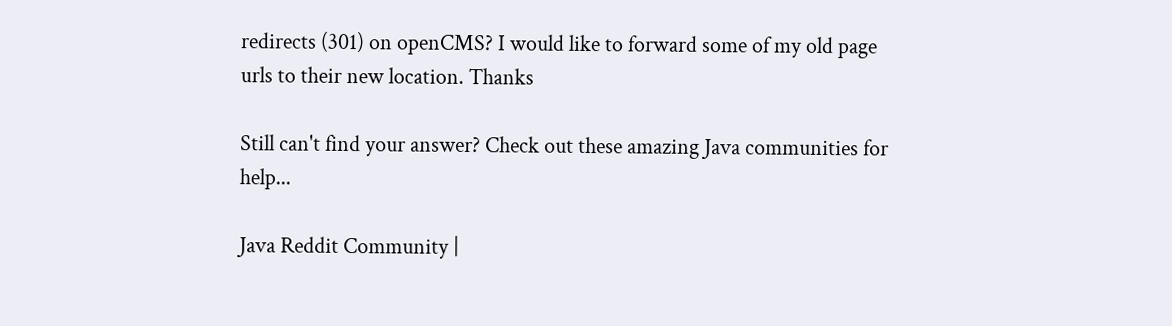redirects (301) on openCMS? I would like to forward some of my old page urls to their new location. Thanks

Still can't find your answer? Check out these amazing Java communities for help...

Java Reddit Community |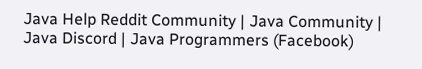Java Help Reddit Community | Java Community | Java Discord | Java Programmers (Facebook)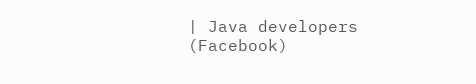| Java developers (Facebook)